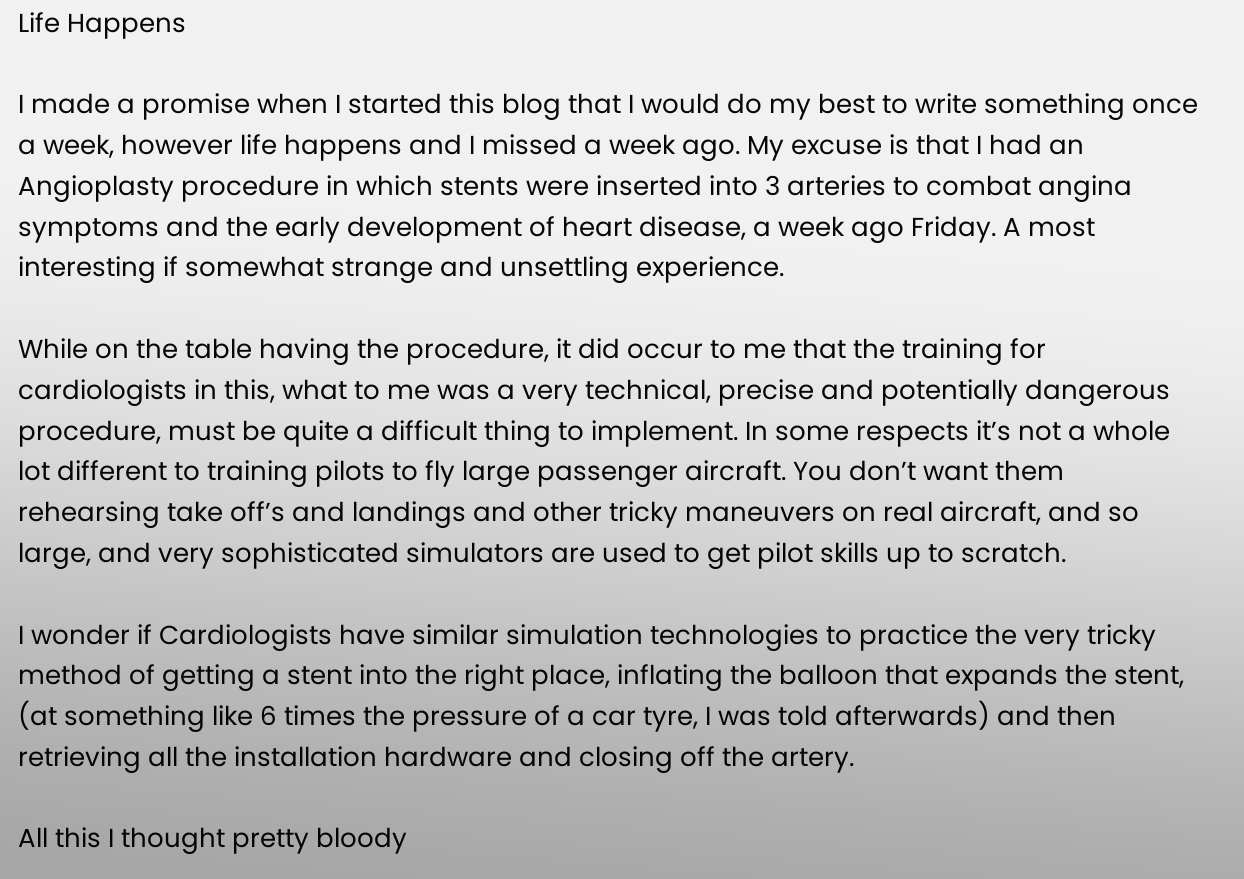Life Happens

I made a promise when I started this blog that I would do my best to write something once a week, however life happens and I missed a week ago. My excuse is that I had an Angioplasty procedure in which stents were inserted into 3 arteries to combat angina symptoms and the early development of heart disease, a week ago Friday. A most interesting if somewhat strange and unsettling experience.

While on the table having the procedure, it did occur to me that the training for cardiologists in this, what to me was a very technical, precise and potentially dangerous procedure, must be quite a difficult thing to implement. In some respects it’s not a whole lot different to training pilots to fly large passenger aircraft. You don’t want them rehearsing take off’s and landings and other tricky maneuvers on real aircraft, and so large, and very sophisticated simulators are used to get pilot skills up to scratch.

I wonder if Cardiologists have similar simulation technologies to practice the very tricky method of getting a stent into the right place, inflating the balloon that expands the stent, (at something like 6 times the pressure of a car tyre, I was told afterwards) and then retrieving all the installation hardware and closing off the artery.

All this I thought pretty bloody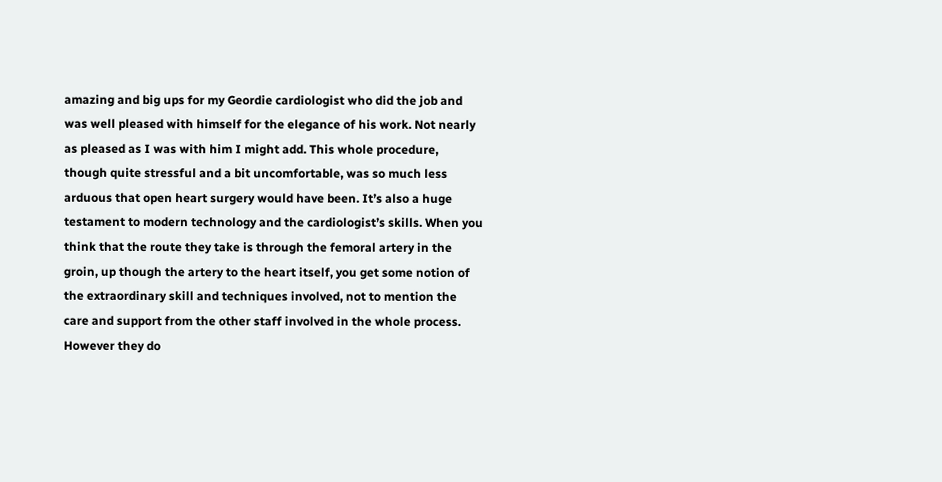amazing and big ups for my Geordie cardiologist who did the job and was well pleased with himself for the elegance of his work. Not nearly as pleased as I was with him I might add. This whole procedure, though quite stressful and a bit uncomfortable, was so much less arduous that open heart surgery would have been. It’s also a huge testament to modern technology and the cardiologist’s skills. When you think that the route they take is through the femoral artery in the groin, up though the artery to the heart itself, you get some notion of the extraordinary skill and techniques involved, not to mention the care and support from the other staff involved in the whole process. However they do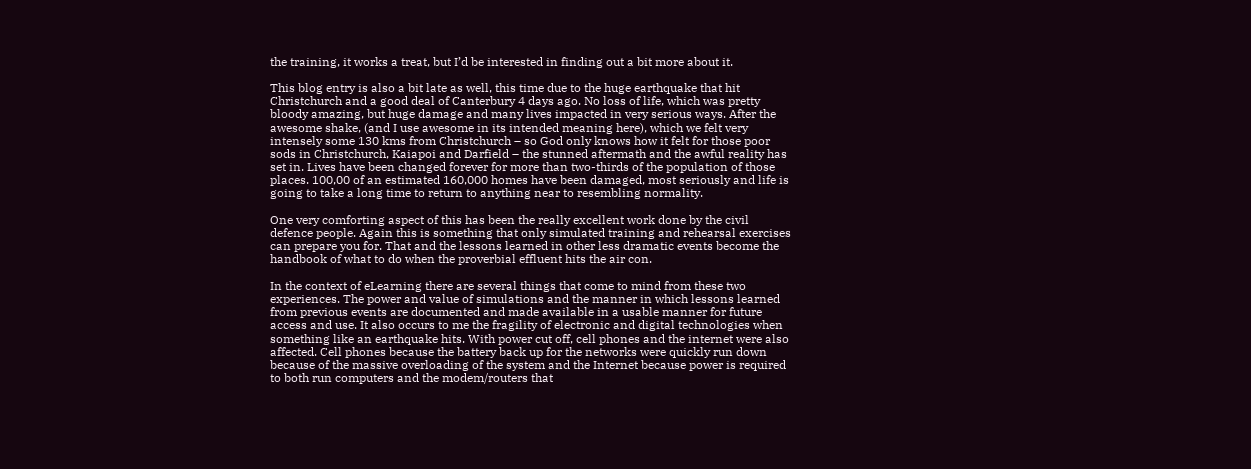the training, it works a treat, but I’d be interested in finding out a bit more about it.

This blog entry is also a bit late as well, this time due to the huge earthquake that hit Christchurch and a good deal of Canterbury 4 days ago. No loss of life, which was pretty bloody amazing, but huge damage and many lives impacted in very serious ways. After the awesome shake, (and I use awesome in its intended meaning here), which we felt very intensely some 130 kms from Christchurch – so God only knows how it felt for those poor sods in Christchurch, Kaiapoi and Darfield – the stunned aftermath and the awful reality has set in. Lives have been changed forever for more than two-thirds of the population of those places. 100,00 of an estimated 160,000 homes have been damaged, most seriously and life is going to take a long time to return to anything near to resembling normality.

One very comforting aspect of this has been the really excellent work done by the civil defence people. Again this is something that only simulated training and rehearsal exercises can prepare you for. That and the lessons learned in other less dramatic events become the handbook of what to do when the proverbial effluent hits the air con.

In the context of eLearning there are several things that come to mind from these two experiences. The power and value of simulations and the manner in which lessons learned from previous events are documented and made available in a usable manner for future access and use. It also occurs to me the fragility of electronic and digital technologies when something like an earthquake hits. With power cut off, cell phones and the internet were also affected. Cell phones because the battery back up for the networks were quickly run down because of the massive overloading of the system and the Internet because power is required to both run computers and the modem/routers that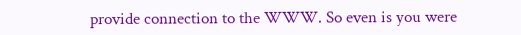provide connection to the WWW. So even is you were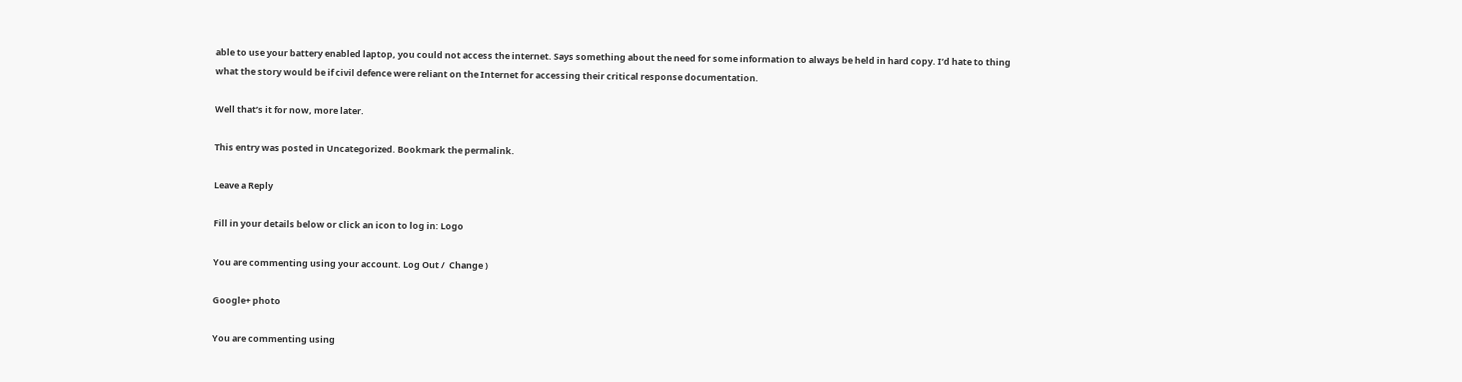able to use your battery enabled laptop, you could not access the internet. Says something about the need for some information to always be held in hard copy. I’d hate to thing what the story would be if civil defence were reliant on the Internet for accessing their critical response documentation.

Well that’s it for now, more later.

This entry was posted in Uncategorized. Bookmark the permalink.

Leave a Reply

Fill in your details below or click an icon to log in: Logo

You are commenting using your account. Log Out /  Change )

Google+ photo

You are commenting using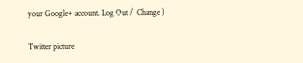your Google+ account. Log Out /  Change )

Twitter picture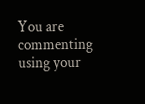You are commenting using your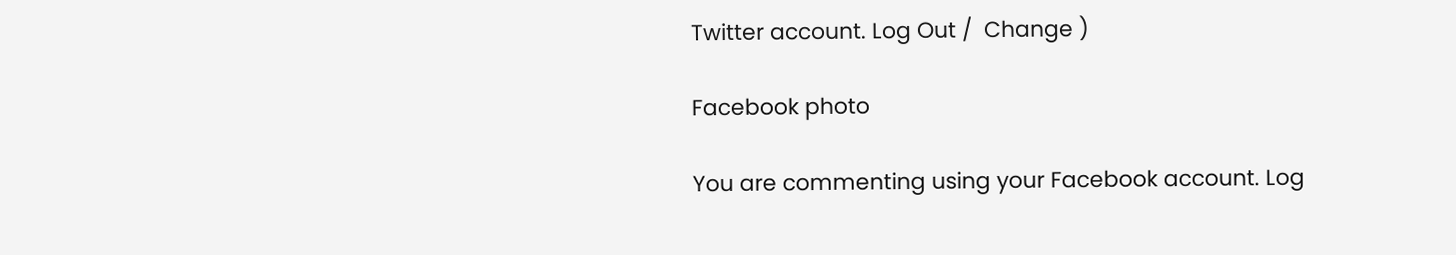Twitter account. Log Out /  Change )

Facebook photo

You are commenting using your Facebook account. Log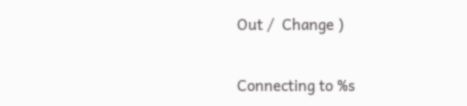Out /  Change )


Connecting to %s